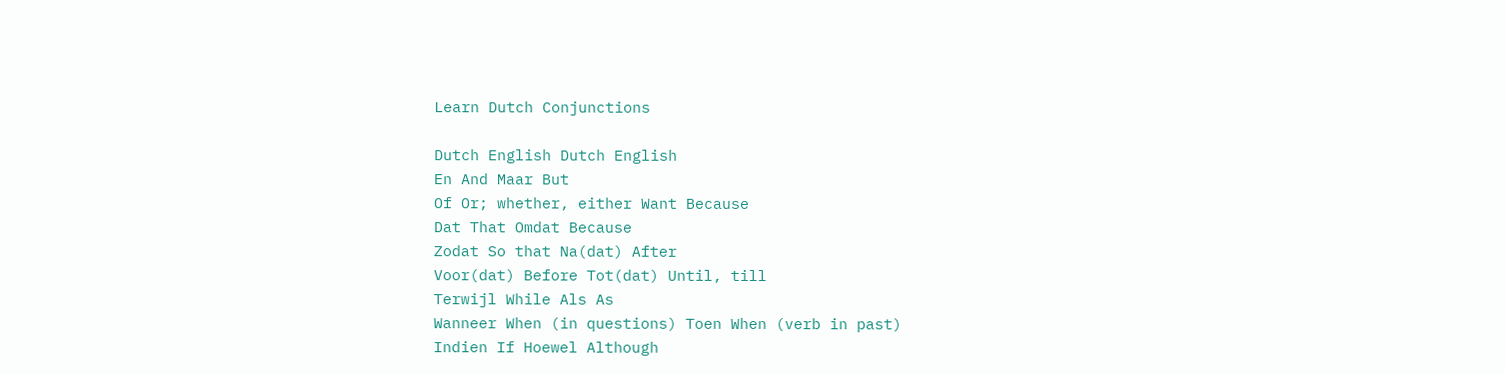Learn Dutch Conjunctions

Dutch English Dutch English
En And Maar But
Of Or; whether, either Want Because
Dat That Omdat Because
Zodat So that Na(dat) After
Voor(dat) Before Tot(dat) Until, till
Terwijl While Als As
Wanneer When (in questions) Toen When (verb in past)
Indien If Hoewel Although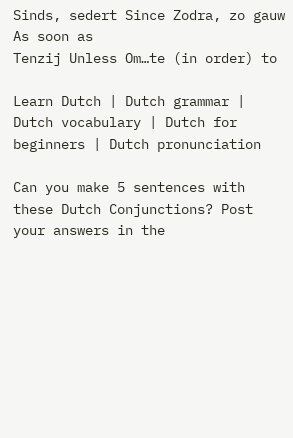Sinds, sedert Since Zodra, zo gauw As soon as
Tenzij Unless Om…te (in order) to

Learn Dutch | Dutch grammar | Dutch vocabulary | Dutch for beginners | Dutch pronunciation

Can you make 5 sentences with these Dutch Conjunctions? Post your answers in the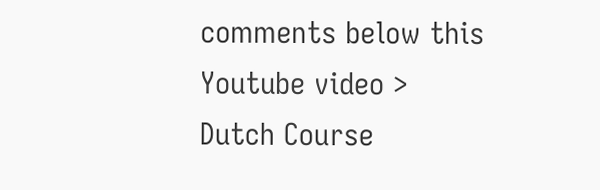comments below this Youtube video >
Dutch Course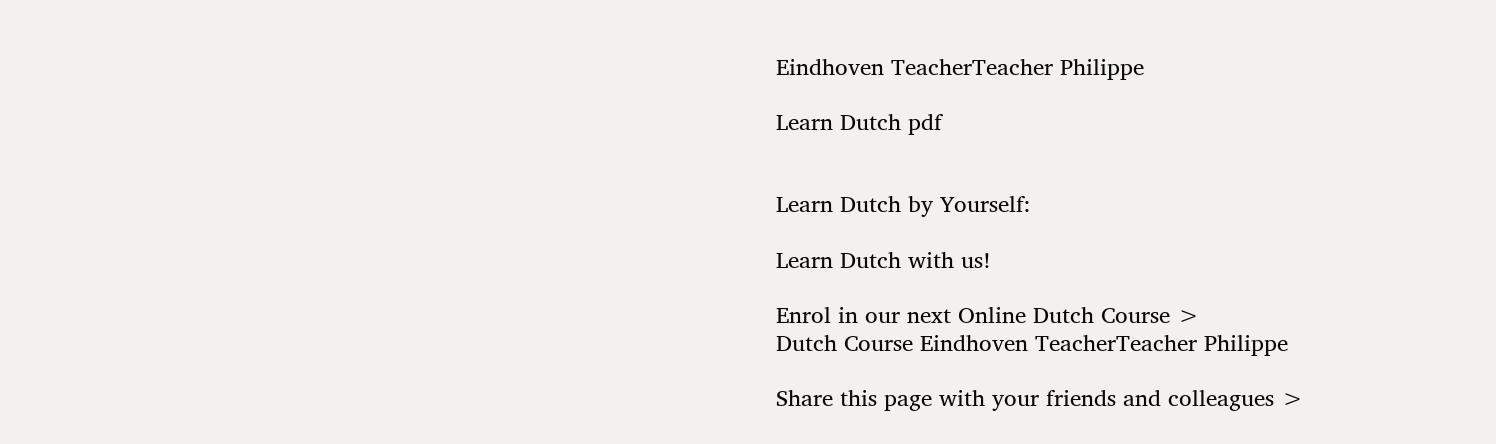Eindhoven TeacherTeacher Philippe

Learn Dutch pdf


Learn Dutch by Yourself:

Learn Dutch with us!

Enrol in our next Online Dutch Course >
Dutch Course Eindhoven TeacherTeacher Philippe

Share this page with your friends and colleagues >